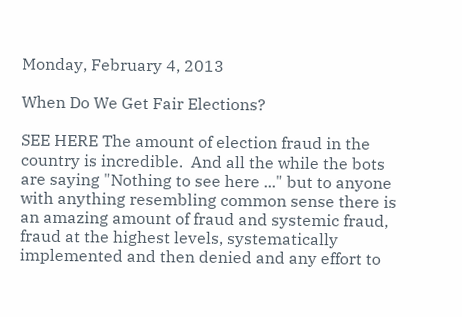Monday, February 4, 2013

When Do We Get Fair Elections?

SEE HERE The amount of election fraud in the country is incredible.  And all the while the bots are saying "Nothing to see here ..." but to anyone with anything resembling common sense there is an amazing amount of fraud and systemic fraud, fraud at the highest levels, systematically implemented and then denied and any effort to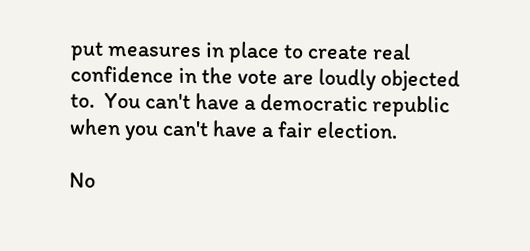put measures in place to create real confidence in the vote are loudly objected to.  You can't have a democratic republic when you can't have a fair election.

No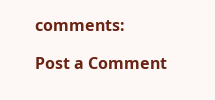comments:

Post a Comment